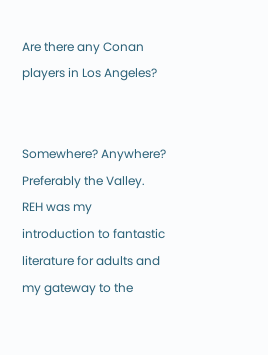Are there any Conan players in Los Angeles?


Somewhere? Anywhere? Preferably the Valley. REH was my introduction to fantastic literature for adults and my gateway to the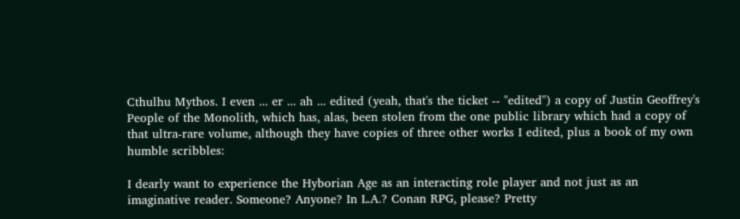Cthulhu Mythos. I even ... er ... ah ... edited (yeah, that's the ticket -- "edited") a copy of Justin Geoffrey's People of the Monolith, which has, alas, been stolen from the one public library which had a copy of that ultra-rare volume, although they have copies of three other works I edited, plus a book of my own humble scribbles:

I dearly want to experience the Hyborian Age as an interacting role player and not just as an imaginative reader. Someone? Anyone? In L.A.? Conan RPG, please? Pretty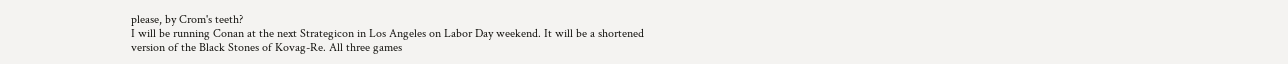please, by Crom's teeth?
I will be running Conan at the next Strategicon in Los Angeles on Labor Day weekend. It will be a shortened version of the Black Stones of Kovag-Re. All three games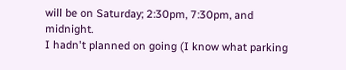will be on Saturday; 2:30pm, 7:30pm, and midnight.
I hadn't planned on going (I know what parking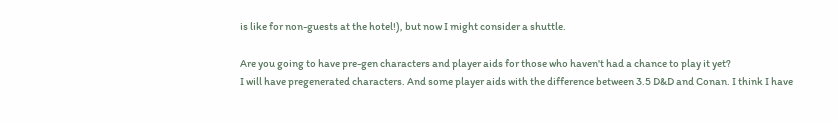is like for non-guests at the hotel!), but now I might consider a shuttle.

Are you going to have pre-gen characters and player aids for those who haven't had a chance to play it yet?
I will have pregenerated characters. And some player aids with the difference between 3.5 D&D and Conan. I think I have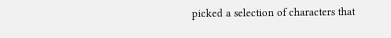picked a selection of characters that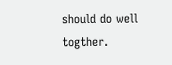should do well togther.